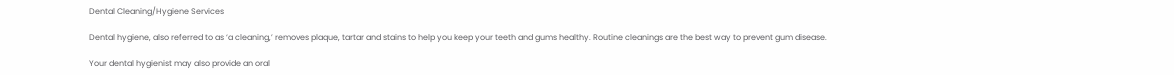Dental Cleaning/Hygiene Services

Dental hygiene, also referred to as ‘a cleaning,’ removes plaque, tartar and stains to help you keep your teeth and gums healthy. Routine cleanings are the best way to prevent gum disease.

Your dental hygienist may also provide an oral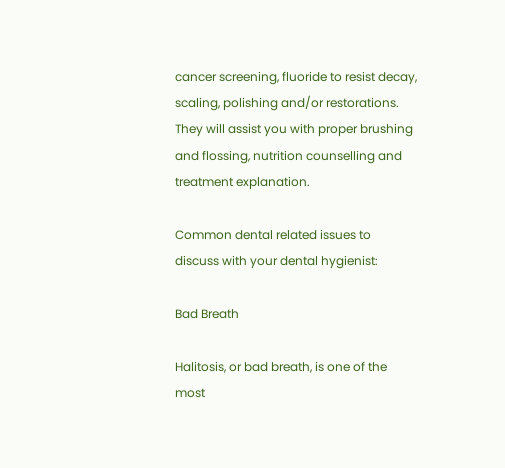cancer screening, fluoride to resist decay, scaling, polishing and/or restorations. They will assist you with proper brushing and flossing, nutrition counselling and treatment explanation.

Common dental related issues to discuss with your dental hygienist:

Bad Breath

Halitosis, or bad breath, is one of the most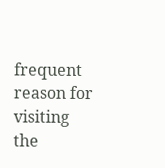frequent reason for visiting the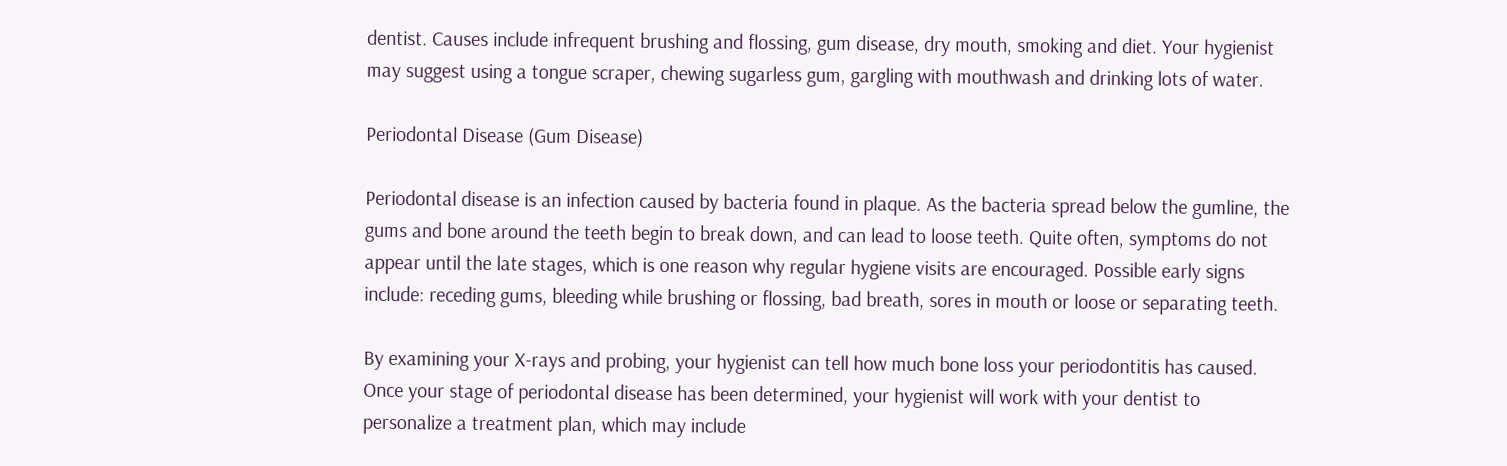dentist. Causes include infrequent brushing and flossing, gum disease, dry mouth, smoking and diet. Your hygienist may suggest using a tongue scraper, chewing sugarless gum, gargling with mouthwash and drinking lots of water.

Periodontal Disease (Gum Disease)

Periodontal disease is an infection caused by bacteria found in plaque. As the bacteria spread below the gumline, the gums and bone around the teeth begin to break down, and can lead to loose teeth. Quite often, symptoms do not appear until the late stages, which is one reason why regular hygiene visits are encouraged. Possible early signs include: receding gums, bleeding while brushing or flossing, bad breath, sores in mouth or loose or separating teeth.

By examining your X-rays and probing, your hygienist can tell how much bone loss your periodontitis has caused. Once your stage of periodontal disease has been determined, your hygienist will work with your dentist to personalize a treatment plan, which may include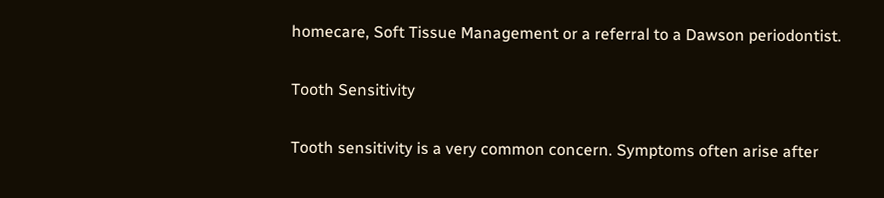homecare, Soft Tissue Management or a referral to a Dawson periodontist.

Tooth Sensitivity

Tooth sensitivity is a very common concern. Symptoms often arise after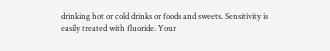drinking hot or cold drinks or foods and sweets. Sensitivity is easily treated with fluoride. Your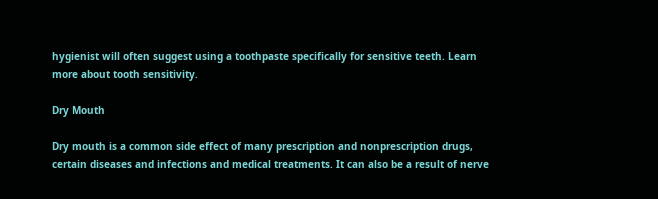hygienist will often suggest using a toothpaste specifically for sensitive teeth. Learn more about tooth sensitivity.

Dry Mouth

Dry mouth is a common side effect of many prescription and nonprescription drugs, certain diseases and infections and medical treatments. It can also be a result of nerve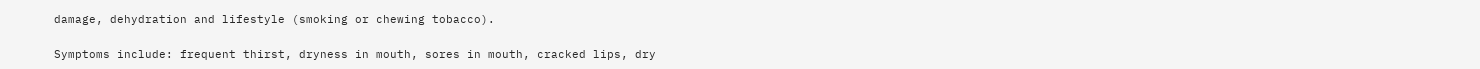damage, dehydration and lifestyle (smoking or chewing tobacco).

Symptoms include: frequent thirst, dryness in mouth, sores in mouth, cracked lips, dry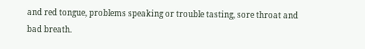and red tongue, problems speaking or trouble tasting, sore throat and bad breath.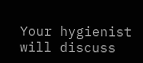Your hygienist will discuss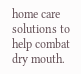home care solutions to help combat dry mouth.